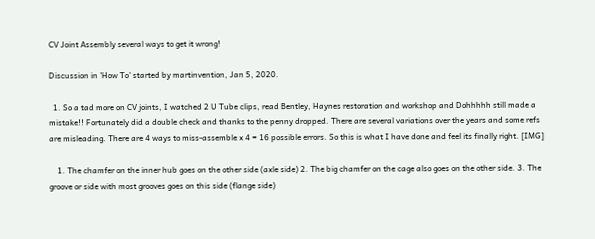CV Joint Assembly several ways to get it wrong!

Discussion in 'How To' started by martinvention, Jan 5, 2020.

  1. So a tad more on CV joints, I watched 2 U Tube clips, read Bentley, Haynes restoration and workshop and Dohhhhh still made a mistake!! Fortunately did a double check and thanks to the penny dropped. There are several variations over the years and some refs are misleading. There are 4 ways to miss-assemble x 4 = 16 possible errors. So this is what I have done and feel its finally right. [IMG]

    1. The chamfer on the inner hub goes on the other side (axle side) 2. The big chamfer on the cage also goes on the other side. 3. The groove or side with most grooves goes on this side (flange side)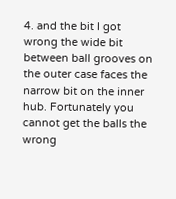4. and the bit I got wrong the wide bit between ball grooves on the outer case faces the narrow bit on the inner hub. Fortunately you cannot get the balls the wrong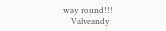way round!!!
    Valveandy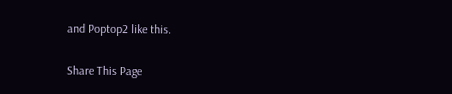and Poptop2 like this.

Share This Page